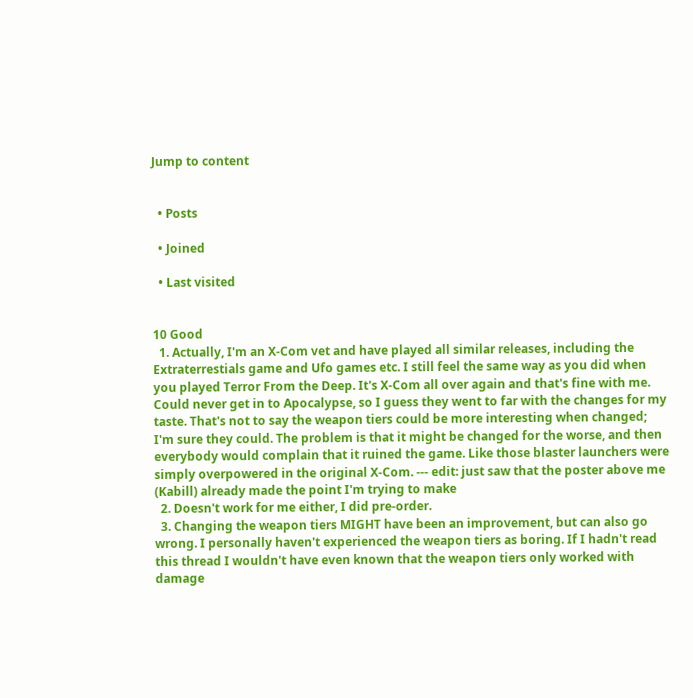Jump to content


  • Posts

  • Joined

  • Last visited


10 Good
  1. Actually, I'm an X-Com vet and have played all similar releases, including the Extraterrestials game and Ufo games etc. I still feel the same way as you did when you played Terror From the Deep. It's X-Com all over again and that's fine with me. Could never get in to Apocalypse, so I guess they went to far with the changes for my taste. That's not to say the weapon tiers could be more interesting when changed; I'm sure they could. The problem is that it might be changed for the worse, and then everybody would complain that it ruined the game. Like those blaster launchers were simply overpowered in the original X-Com. --- edit: just saw that the poster above me (Kabill) already made the point I'm trying to make
  2. Doesn't work for me either, I did pre-order.
  3. Changing the weapon tiers MIGHT have been an improvement, but can also go wrong. I personally haven't experienced the weapon tiers as boring. If I hadn't read this thread I wouldn't have even known that the weapon tiers only worked with damage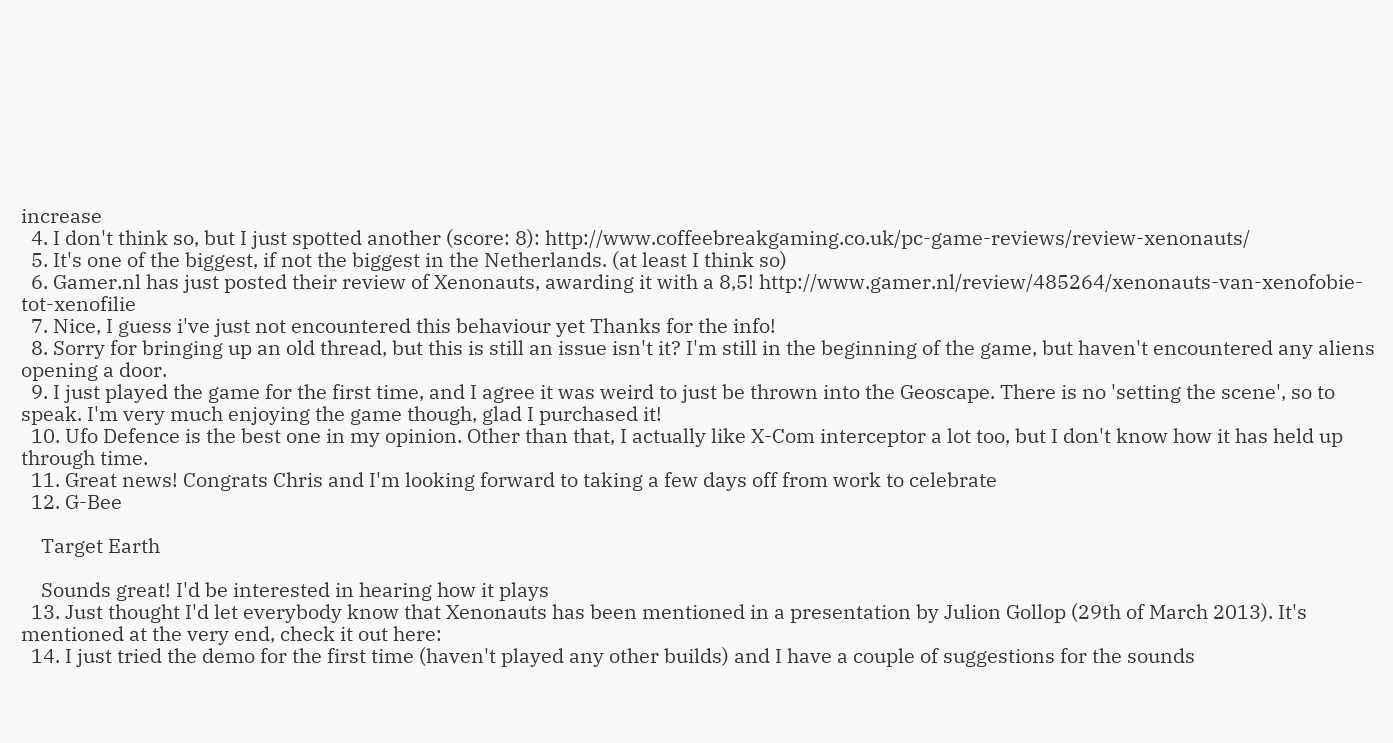increase
  4. I don't think so, but I just spotted another (score: 8): http://www.coffeebreakgaming.co.uk/pc-game-reviews/review-xenonauts/
  5. It's one of the biggest, if not the biggest in the Netherlands. (at least I think so)
  6. Gamer.nl has just posted their review of Xenonauts, awarding it with a 8,5! http://www.gamer.nl/review/485264/xenonauts-van-xenofobie-tot-xenofilie
  7. Nice, I guess i've just not encountered this behaviour yet Thanks for the info!
  8. Sorry for bringing up an old thread, but this is still an issue isn't it? I'm still in the beginning of the game, but haven't encountered any aliens opening a door.
  9. I just played the game for the first time, and I agree it was weird to just be thrown into the Geoscape. There is no 'setting the scene', so to speak. I'm very much enjoying the game though, glad I purchased it!
  10. Ufo Defence is the best one in my opinion. Other than that, I actually like X-Com interceptor a lot too, but I don't know how it has held up through time.
  11. Great news! Congrats Chris and I'm looking forward to taking a few days off from work to celebrate
  12. G-Bee

    Target Earth

    Sounds great! I'd be interested in hearing how it plays
  13. Just thought I'd let everybody know that Xenonauts has been mentioned in a presentation by Julion Gollop (29th of March 2013). It's mentioned at the very end, check it out here:
  14. I just tried the demo for the first time (haven't played any other builds) and I have a couple of suggestions for the sounds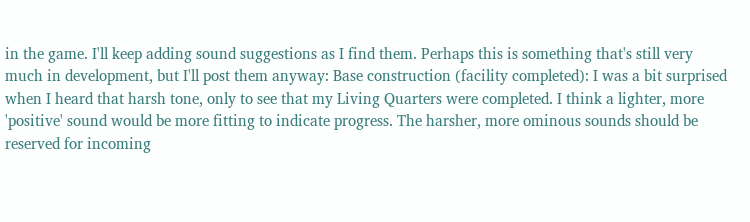in the game. I'll keep adding sound suggestions as I find them. Perhaps this is something that's still very much in development, but I'll post them anyway: Base construction (facility completed): I was a bit surprised when I heard that harsh tone, only to see that my Living Quarters were completed. I think a lighter, more 'positive' sound would be more fitting to indicate progress. The harsher, more ominous sounds should be reserved for incoming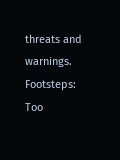threats and warnings. Footsteps: Too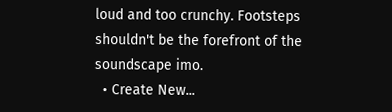loud and too crunchy. Footsteps shouldn't be the forefront of the soundscape imo.
  • Create New...